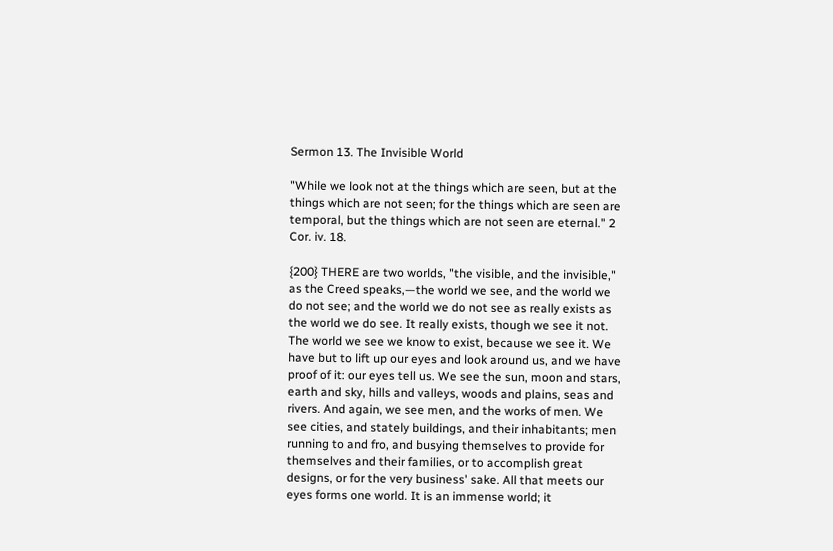Sermon 13. The Invisible World

"While we look not at the things which are seen, but at the things which are not seen; for the things which are seen are temporal, but the things which are not seen are eternal." 2 Cor. iv. 18.

{200} THERE are two worlds, "the visible, and the invisible," as the Creed speaks,—the world we see, and the world we do not see; and the world we do not see as really exists as the world we do see. It really exists, though we see it not. The world we see we know to exist, because we see it. We have but to lift up our eyes and look around us, and we have proof of it: our eyes tell us. We see the sun, moon and stars, earth and sky, hills and valleys, woods and plains, seas and rivers. And again, we see men, and the works of men. We see cities, and stately buildings, and their inhabitants; men running to and fro, and busying themselves to provide for themselves and their families, or to accomplish great designs, or for the very business' sake. All that meets our eyes forms one world. It is an immense world; it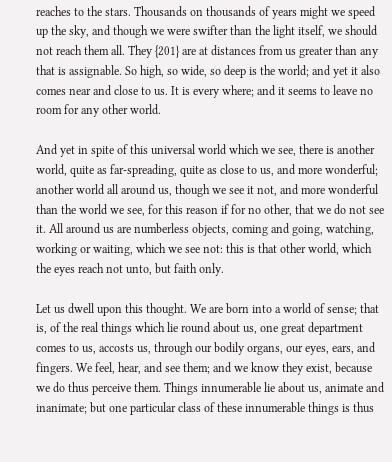reaches to the stars. Thousands on thousands of years might we speed up the sky, and though we were swifter than the light itself, we should not reach them all. They {201} are at distances from us greater than any that is assignable. So high, so wide, so deep is the world; and yet it also comes near and close to us. It is every where; and it seems to leave no room for any other world.

And yet in spite of this universal world which we see, there is another world, quite as far-spreading, quite as close to us, and more wonderful; another world all around us, though we see it not, and more wonderful than the world we see, for this reason if for no other, that we do not see it. All around us are numberless objects, coming and going, watching, working or waiting, which we see not: this is that other world, which the eyes reach not unto, but faith only.

Let us dwell upon this thought. We are born into a world of sense; that is, of the real things which lie round about us, one great department comes to us, accosts us, through our bodily organs, our eyes, ears, and fingers. We feel, hear, and see them; and we know they exist, because we do thus perceive them. Things innumerable lie about us, animate and inanimate; but one particular class of these innumerable things is thus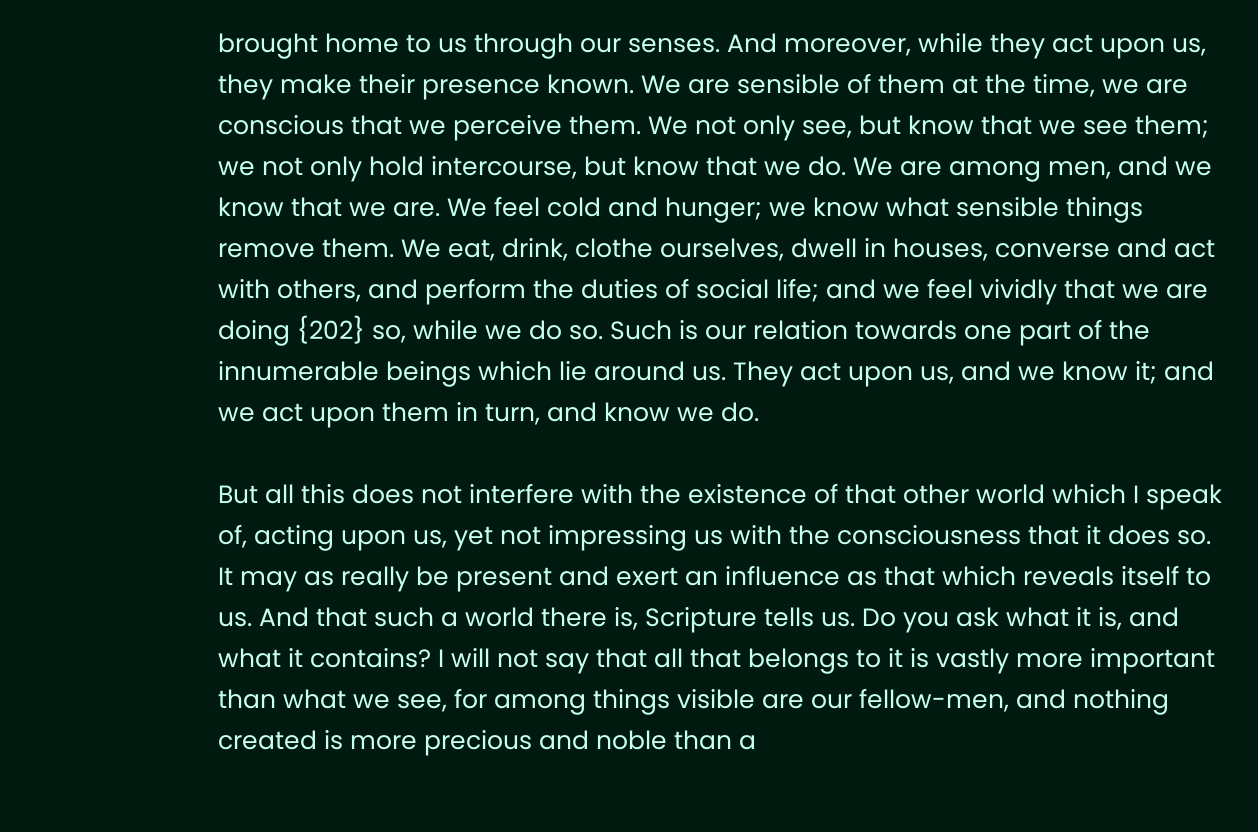brought home to us through our senses. And moreover, while they act upon us, they make their presence known. We are sensible of them at the time, we are conscious that we perceive them. We not only see, but know that we see them; we not only hold intercourse, but know that we do. We are among men, and we know that we are. We feel cold and hunger; we know what sensible things remove them. We eat, drink, clothe ourselves, dwell in houses, converse and act with others, and perform the duties of social life; and we feel vividly that we are doing {202} so, while we do so. Such is our relation towards one part of the innumerable beings which lie around us. They act upon us, and we know it; and we act upon them in turn, and know we do.

But all this does not interfere with the existence of that other world which I speak of, acting upon us, yet not impressing us with the consciousness that it does so. It may as really be present and exert an influence as that which reveals itself to us. And that such a world there is, Scripture tells us. Do you ask what it is, and what it contains? I will not say that all that belongs to it is vastly more important than what we see, for among things visible are our fellow-men, and nothing created is more precious and noble than a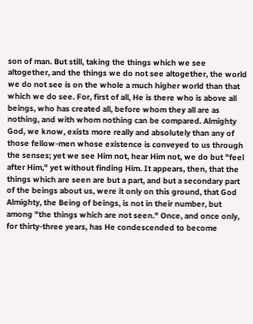son of man. But still, taking the things which we see altogether, and the things we do not see altogether, the world we do not see is on the whole a much higher world than that which we do see. For, first of all, He is there who is above all beings, who has created all, before whom they all are as nothing, and with whom nothing can be compared. Almighty God, we know, exists more really and absolutely than any of those fellow-men whose existence is conveyed to us through the senses; yet we see Him not, hear Him not, we do but "feel after Him," yet without finding Him. It appears, then, that the things which are seen are but a part, and but a secondary part of the beings about us, were it only on this ground, that God Almighty, the Being of beings, is not in their number, but among "the things which are not seen." Once, and once only, for thirty-three years, has He condescended to become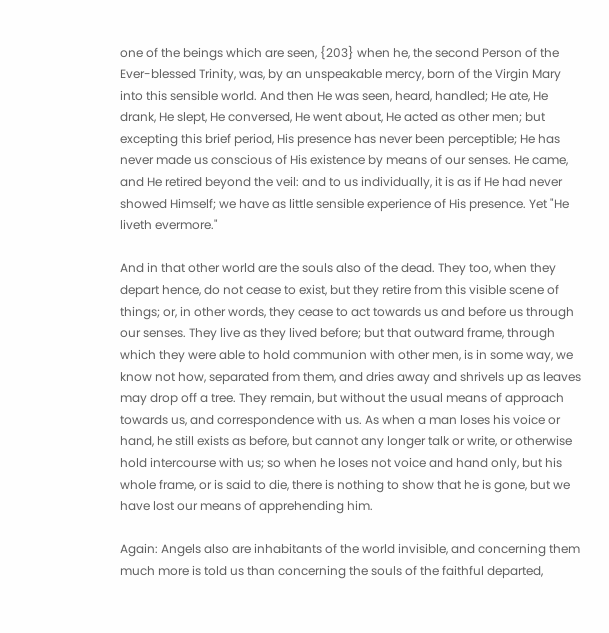one of the beings which are seen, {203} when he, the second Person of the Ever-blessed Trinity, was, by an unspeakable mercy, born of the Virgin Mary into this sensible world. And then He was seen, heard, handled; He ate, He drank, He slept, He conversed, He went about, He acted as other men; but excepting this brief period, His presence has never been perceptible; He has never made us conscious of His existence by means of our senses. He came, and He retired beyond the veil: and to us individually, it is as if He had never showed Himself; we have as little sensible experience of His presence. Yet "He liveth evermore."

And in that other world are the souls also of the dead. They too, when they depart hence, do not cease to exist, but they retire from this visible scene of things; or, in other words, they cease to act towards us and before us through our senses. They live as they lived before; but that outward frame, through which they were able to hold communion with other men, is in some way, we know not how, separated from them, and dries away and shrivels up as leaves may drop off a tree. They remain, but without the usual means of approach towards us, and correspondence with us. As when a man loses his voice or hand, he still exists as before, but cannot any longer talk or write, or otherwise hold intercourse with us; so when he loses not voice and hand only, but his whole frame, or is said to die, there is nothing to show that he is gone, but we have lost our means of apprehending him.

Again: Angels also are inhabitants of the world invisible, and concerning them much more is told us than concerning the souls of the faithful departed,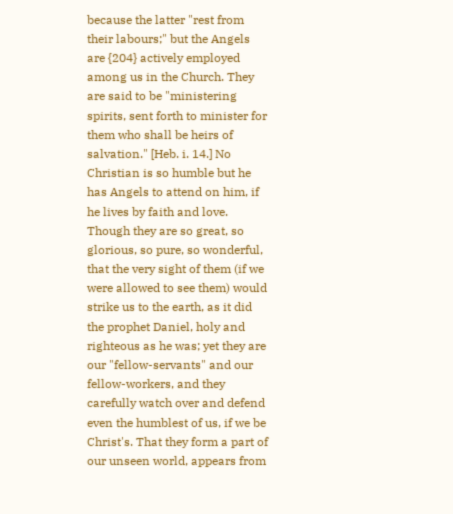because the latter "rest from their labours;" but the Angels are {204} actively employed among us in the Church. They are said to be "ministering spirits, sent forth to minister for them who shall be heirs of salvation." [Heb. i. 14.] No Christian is so humble but he has Angels to attend on him, if he lives by faith and love. Though they are so great, so glorious, so pure, so wonderful, that the very sight of them (if we were allowed to see them) would strike us to the earth, as it did the prophet Daniel, holy and righteous as he was; yet they are our "fellow-servants" and our fellow-workers, and they carefully watch over and defend even the humblest of us, if we be Christ's. That they form a part of our unseen world, appears from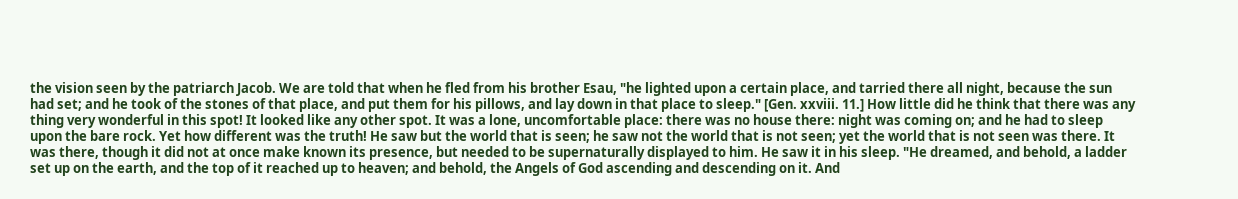the vision seen by the patriarch Jacob. We are told that when he fled from his brother Esau, "he lighted upon a certain place, and tarried there all night, because the sun had set; and he took of the stones of that place, and put them for his pillows, and lay down in that place to sleep." [Gen. xxviii. 11.] How little did he think that there was any thing very wonderful in this spot! It looked like any other spot. It was a lone, uncomfortable place: there was no house there: night was coming on; and he had to sleep upon the bare rock. Yet how different was the truth! He saw but the world that is seen; he saw not the world that is not seen; yet the world that is not seen was there. It was there, though it did not at once make known its presence, but needed to be supernaturally displayed to him. He saw it in his sleep. "He dreamed, and behold, a ladder set up on the earth, and the top of it reached up to heaven; and behold, the Angels of God ascending and descending on it. And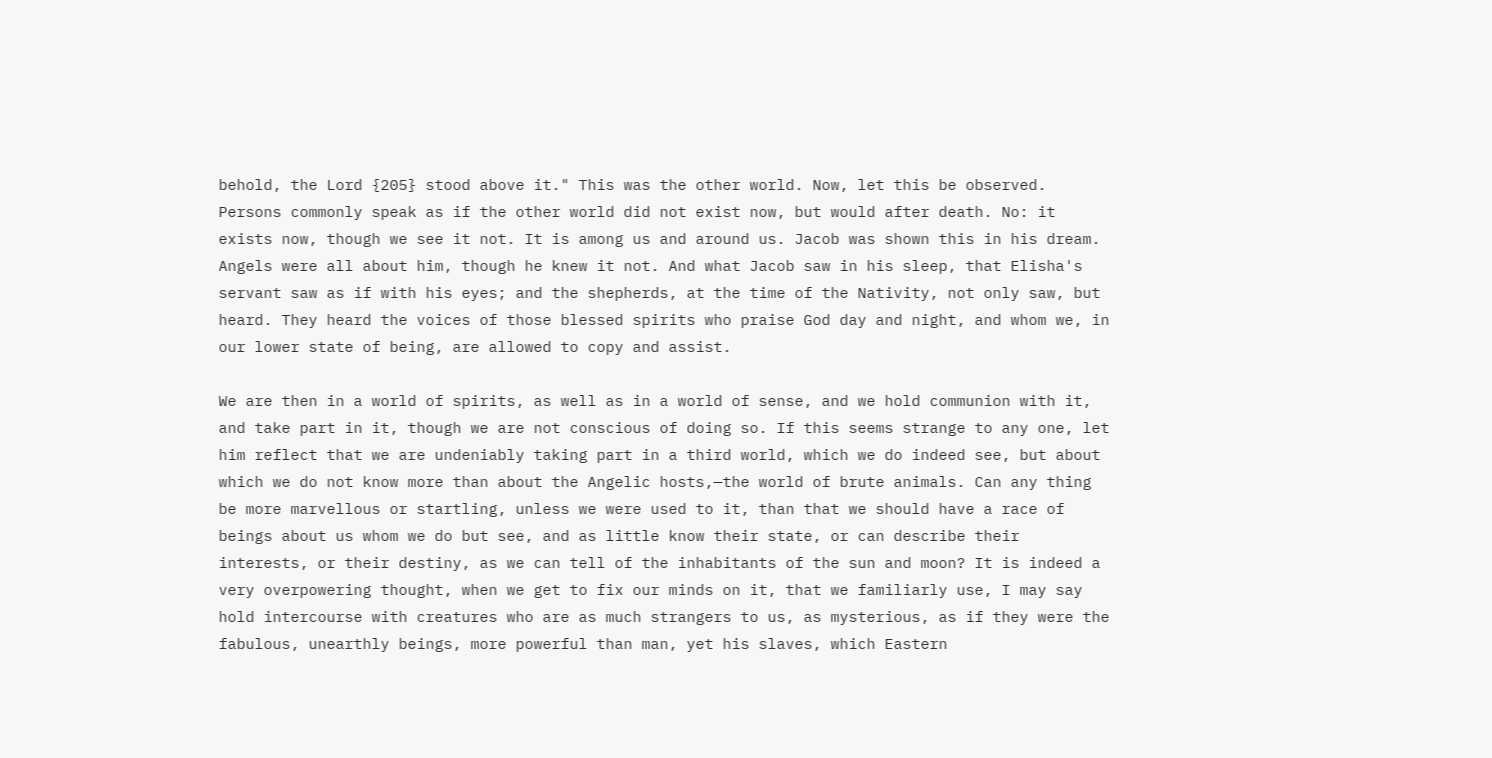behold, the Lord {205} stood above it." This was the other world. Now, let this be observed. Persons commonly speak as if the other world did not exist now, but would after death. No: it exists now, though we see it not. It is among us and around us. Jacob was shown this in his dream. Angels were all about him, though he knew it not. And what Jacob saw in his sleep, that Elisha's servant saw as if with his eyes; and the shepherds, at the time of the Nativity, not only saw, but heard. They heard the voices of those blessed spirits who praise God day and night, and whom we, in our lower state of being, are allowed to copy and assist.

We are then in a world of spirits, as well as in a world of sense, and we hold communion with it, and take part in it, though we are not conscious of doing so. If this seems strange to any one, let him reflect that we are undeniably taking part in a third world, which we do indeed see, but about which we do not know more than about the Angelic hosts,—the world of brute animals. Can any thing be more marvellous or startling, unless we were used to it, than that we should have a race of beings about us whom we do but see, and as little know their state, or can describe their interests, or their destiny, as we can tell of the inhabitants of the sun and moon? It is indeed a very overpowering thought, when we get to fix our minds on it, that we familiarly use, I may say hold intercourse with creatures who are as much strangers to us, as mysterious, as if they were the fabulous, unearthly beings, more powerful than man, yet his slaves, which Eastern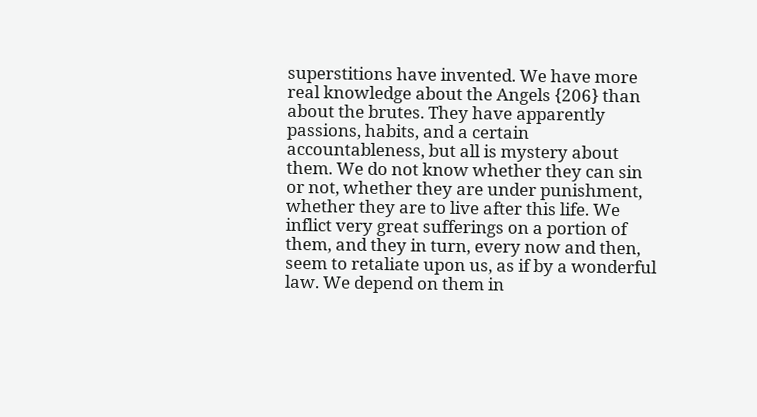superstitions have invented. We have more real knowledge about the Angels {206} than about the brutes. They have apparently passions, habits, and a certain accountableness, but all is mystery about them. We do not know whether they can sin or not, whether they are under punishment, whether they are to live after this life. We inflict very great sufferings on a portion of them, and they in turn, every now and then, seem to retaliate upon us, as if by a wonderful law. We depend on them in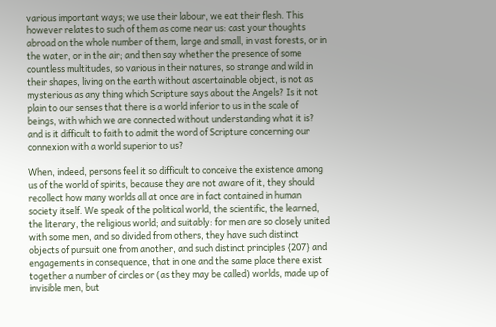various important ways; we use their labour, we eat their flesh. This however relates to such of them as come near us: cast your thoughts abroad on the whole number of them, large and small, in vast forests, or in the water, or in the air; and then say whether the presence of some countless multitudes, so various in their natures, so strange and wild in their shapes, living on the earth without ascertainable object, is not as mysterious as any thing which Scripture says about the Angels? Is it not plain to our senses that there is a world inferior to us in the scale of beings, with which we are connected without understanding what it is? and is it difficult to faith to admit the word of Scripture concerning our connexion with a world superior to us?

When, indeed, persons feel it so difficult to conceive the existence among us of the world of spirits, because they are not aware of it, they should recollect how many worlds all at once are in fact contained in human society itself. We speak of the political world, the scientific, the learned, the literary, the religious world; and suitably: for men are so closely united with some men, and so divided from others, they have such distinct objects of pursuit one from another, and such distinct principles {207} and engagements in consequence, that in one and the same place there exist together a number of circles or (as they may be called) worlds, made up of invisible men, but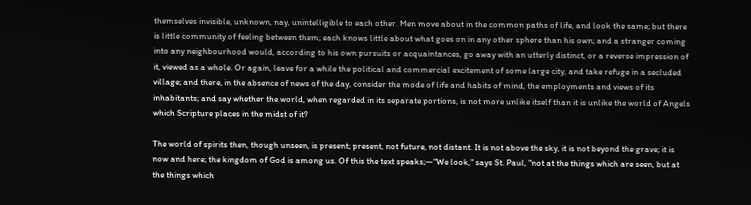themselves invisible, unknown, nay, unintelligible to each other. Men move about in the common paths of life, and look the same; but there is little community of feeling between them; each knows little about what goes on in any other sphere than his own; and a stranger coming into any neighbourhood would, according to his own pursuits or acquaintances, go away with an utterly distinct, or a reverse impression of it, viewed as a whole. Or again, leave for a while the political and commercial excitement of some large city, and take refuge in a secluded village; and there, in the absence of news of the day, consider the mode of life and habits of mind, the employments and views of its inhabitants; and say whether the world, when regarded in its separate portions, is not more unlike itself than it is unlike the world of Angels which Scripture places in the midst of it?

The world of spirits then, though unseen, is present; present, not future, not distant. It is not above the sky, it is not beyond the grave; it is now and here; the kingdom of God is among us. Of this the text speaks;—"We look," says St. Paul, "not at the things which are seen, but at the things which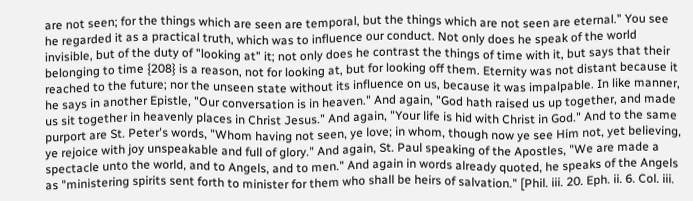are not seen; for the things which are seen are temporal, but the things which are not seen are eternal." You see he regarded it as a practical truth, which was to influence our conduct. Not only does he speak of the world invisible, but of the duty of "looking at" it; not only does he contrast the things of time with it, but says that their belonging to time {208} is a reason, not for looking at, but for looking off them. Eternity was not distant because it reached to the future; nor the unseen state without its influence on us, because it was impalpable. In like manner, he says in another Epistle, "Our conversation is in heaven." And again, "God hath raised us up together, and made us sit together in heavenly places in Christ Jesus." And again, "Your life is hid with Christ in God." And to the same purport are St. Peter's words, "Whom having not seen, ye love; in whom, though now ye see Him not, yet believing, ye rejoice with joy unspeakable and full of glory." And again, St. Paul speaking of the Apostles, "We are made a spectacle unto the world, and to Angels, and to men." And again in words already quoted, he speaks of the Angels as "ministering spirits sent forth to minister for them who shall be heirs of salvation." [Phil. iii. 20. Eph. ii. 6. Col. iii.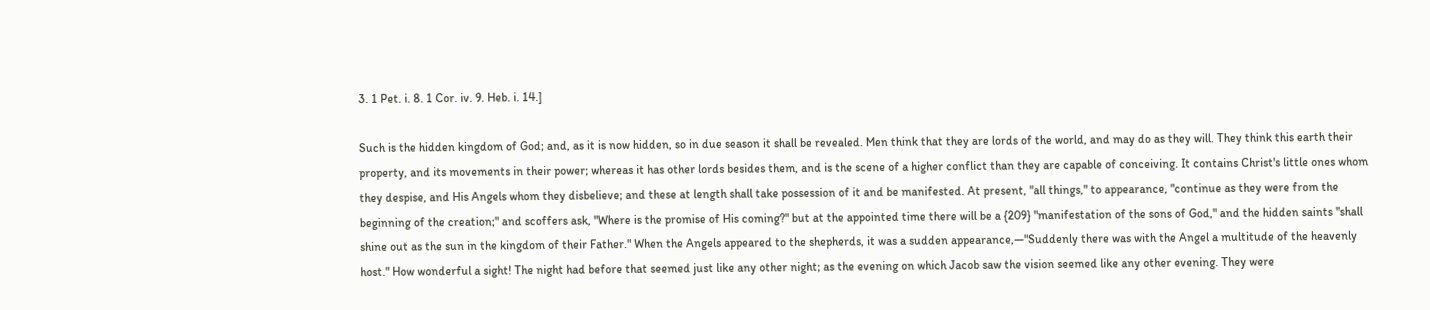3. 1 Pet. i. 8. 1 Cor. iv. 9. Heb. i. 14.]

Such is the hidden kingdom of God; and, as it is now hidden, so in due season it shall be revealed. Men think that they are lords of the world, and may do as they will. They think this earth their property, and its movements in their power; whereas it has other lords besides them, and is the scene of a higher conflict than they are capable of conceiving. It contains Christ's little ones whom they despise, and His Angels whom they disbelieve; and these at length shall take possession of it and be manifested. At present, "all things," to appearance, "continue as they were from the beginning of the creation;" and scoffers ask, "Where is the promise of His coming?" but at the appointed time there will be a {209} "manifestation of the sons of God," and the hidden saints "shall shine out as the sun in the kingdom of their Father." When the Angels appeared to the shepherds, it was a sudden appearance,—"Suddenly there was with the Angel a multitude of the heavenly host." How wonderful a sight! The night had before that seemed just like any other night; as the evening on which Jacob saw the vision seemed like any other evening. They were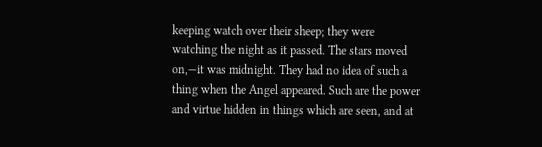keeping watch over their sheep; they were watching the night as it passed. The stars moved on,—it was midnight. They had no idea of such a thing when the Angel appeared. Such are the power and virtue hidden in things which are seen, and at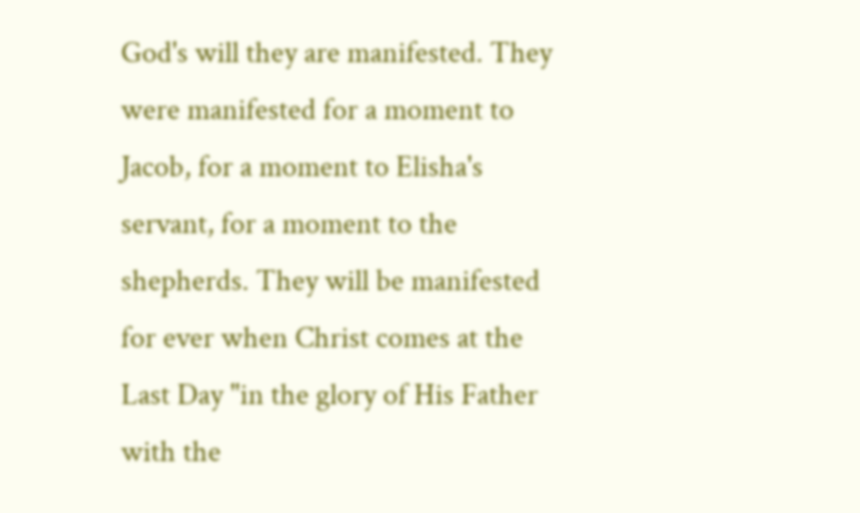God's will they are manifested. They were manifested for a moment to Jacob, for a moment to Elisha's servant, for a moment to the shepherds. They will be manifested for ever when Christ comes at the Last Day "in the glory of His Father with the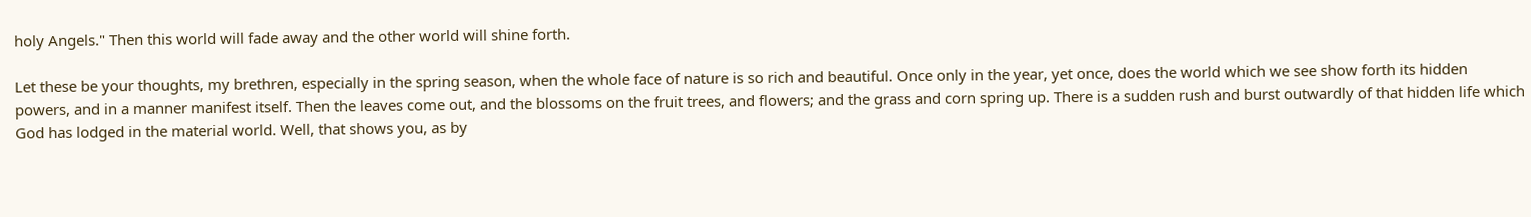holy Angels." Then this world will fade away and the other world will shine forth.

Let these be your thoughts, my brethren, especially in the spring season, when the whole face of nature is so rich and beautiful. Once only in the year, yet once, does the world which we see show forth its hidden powers, and in a manner manifest itself. Then the leaves come out, and the blossoms on the fruit trees, and flowers; and the grass and corn spring up. There is a sudden rush and burst outwardly of that hidden life which God has lodged in the material world. Well, that shows you, as by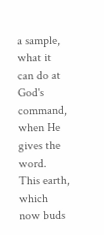a sample, what it can do at God's command, when He gives the word. This earth, which now buds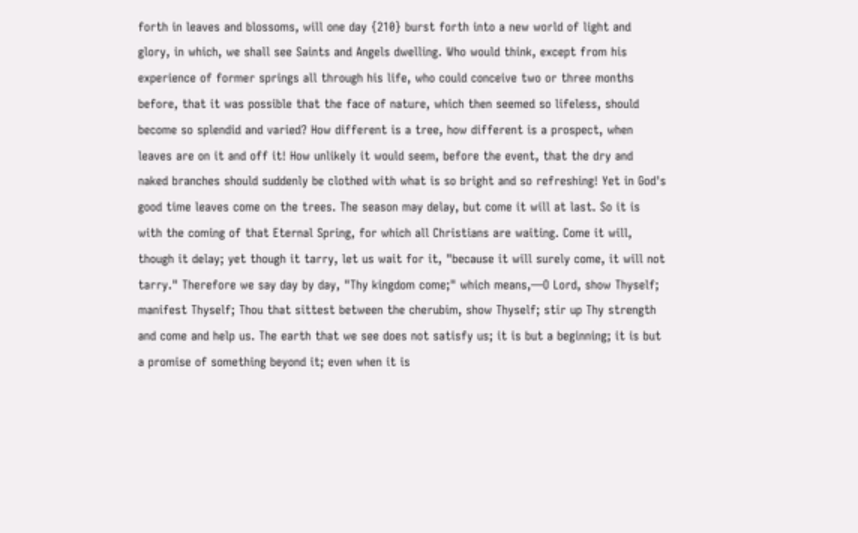forth in leaves and blossoms, will one day {210} burst forth into a new world of light and glory, in which, we shall see Saints and Angels dwelling. Who would think, except from his experience of former springs all through his life, who could conceive two or three months before, that it was possible that the face of nature, which then seemed so lifeless, should become so splendid and varied? How different is a tree, how different is a prospect, when leaves are on it and off it! How unlikely it would seem, before the event, that the dry and naked branches should suddenly be clothed with what is so bright and so refreshing! Yet in God's good time leaves come on the trees. The season may delay, but come it will at last. So it is with the coming of that Eternal Spring, for which all Christians are waiting. Come it will, though it delay; yet though it tarry, let us wait for it, "because it will surely come, it will not tarry." Therefore we say day by day, "Thy kingdom come;" which means,—O Lord, show Thyself; manifest Thyself; Thou that sittest between the cherubim, show Thyself; stir up Thy strength and come and help us. The earth that we see does not satisfy us; it is but a beginning; it is but a promise of something beyond it; even when it is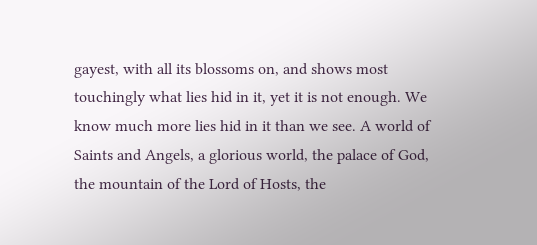gayest, with all its blossoms on, and shows most touchingly what lies hid in it, yet it is not enough. We know much more lies hid in it than we see. A world of Saints and Angels, a glorious world, the palace of God, the mountain of the Lord of Hosts, the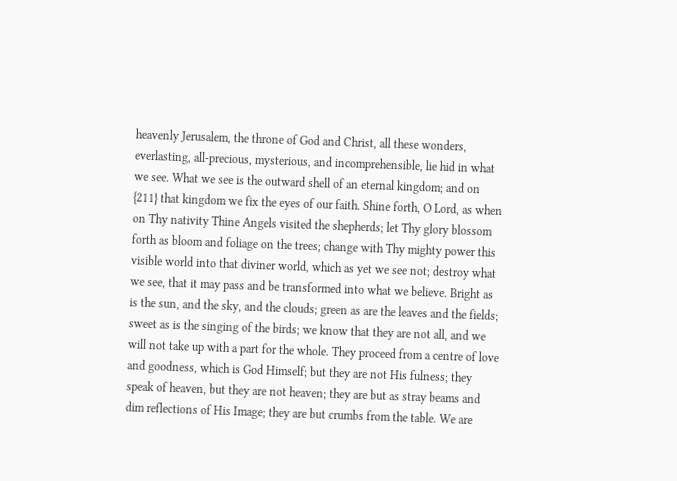heavenly Jerusalem, the throne of God and Christ, all these wonders, everlasting, all-precious, mysterious, and incomprehensible, lie hid in what we see. What we see is the outward shell of an eternal kingdom; and on {211} that kingdom we fix the eyes of our faith. Shine forth, O Lord, as when on Thy nativity Thine Angels visited the shepherds; let Thy glory blossom forth as bloom and foliage on the trees; change with Thy mighty power this visible world into that diviner world, which as yet we see not; destroy what we see, that it may pass and be transformed into what we believe. Bright as is the sun, and the sky, and the clouds; green as are the leaves and the fields; sweet as is the singing of the birds; we know that they are not all, and we will not take up with a part for the whole. They proceed from a centre of love and goodness, which is God Himself; but they are not His fulness; they speak of heaven, but they are not heaven; they are but as stray beams and dim reflections of His Image; they are but crumbs from the table. We are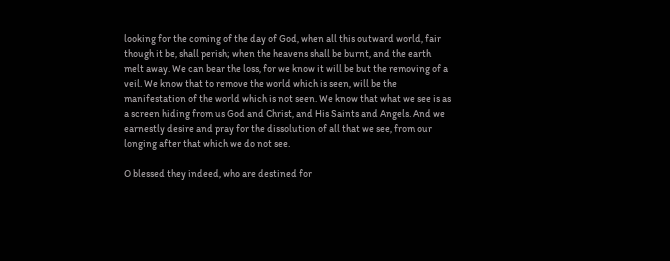looking for the coming of the day of God, when all this outward world, fair though it be, shall perish; when the heavens shall be burnt, and the earth melt away. We can bear the loss, for we know it will be but the removing of a veil. We know that to remove the world which is seen, will be the manifestation of the world which is not seen. We know that what we see is as a screen hiding from us God and Christ, and His Saints and Angels. And we earnestly desire and pray for the dissolution of all that we see, from our longing after that which we do not see.

O blessed they indeed, who are destined for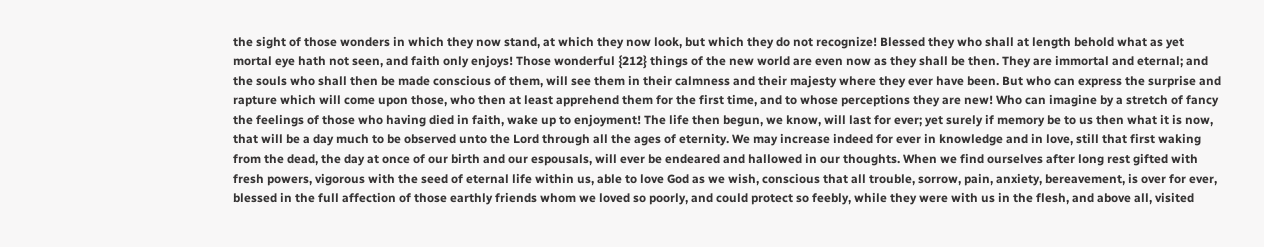the sight of those wonders in which they now stand, at which they now look, but which they do not recognize! Blessed they who shall at length behold what as yet mortal eye hath not seen, and faith only enjoys! Those wonderful {212} things of the new world are even now as they shall be then. They are immortal and eternal; and the souls who shall then be made conscious of them, will see them in their calmness and their majesty where they ever have been. But who can express the surprise and rapture which will come upon those, who then at least apprehend them for the first time, and to whose perceptions they are new! Who can imagine by a stretch of fancy the feelings of those who having died in faith, wake up to enjoyment! The life then begun, we know, will last for ever; yet surely if memory be to us then what it is now, that will be a day much to be observed unto the Lord through all the ages of eternity. We may increase indeed for ever in knowledge and in love, still that first waking from the dead, the day at once of our birth and our espousals, will ever be endeared and hallowed in our thoughts. When we find ourselves after long rest gifted with fresh powers, vigorous with the seed of eternal life within us, able to love God as we wish, conscious that all trouble, sorrow, pain, anxiety, bereavement, is over for ever, blessed in the full affection of those earthly friends whom we loved so poorly, and could protect so feebly, while they were with us in the flesh, and above all, visited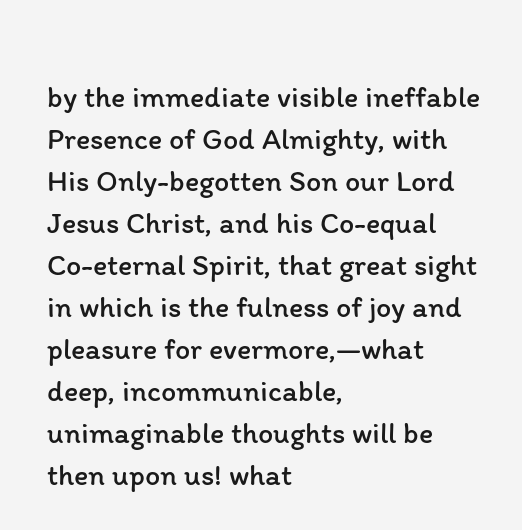by the immediate visible ineffable Presence of God Almighty, with His Only-begotten Son our Lord Jesus Christ, and his Co-equal Co-eternal Spirit, that great sight in which is the fulness of joy and pleasure for evermore,—what deep, incommunicable, unimaginable thoughts will be then upon us! what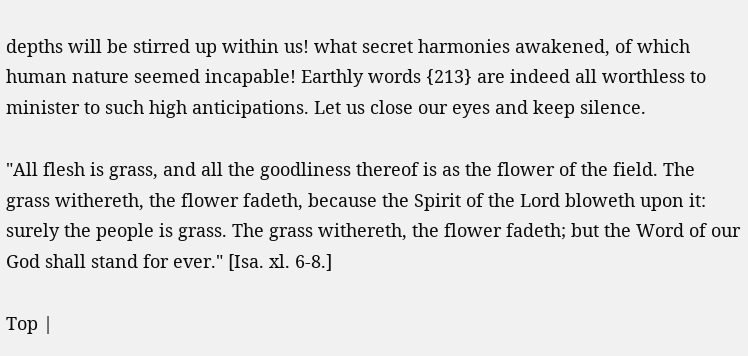depths will be stirred up within us! what secret harmonies awakened, of which human nature seemed incapable! Earthly words {213} are indeed all worthless to minister to such high anticipations. Let us close our eyes and keep silence.

"All flesh is grass, and all the goodliness thereof is as the flower of the field. The grass withereth, the flower fadeth, because the Spirit of the Lord bloweth upon it: surely the people is grass. The grass withereth, the flower fadeth; but the Word of our God shall stand for ever." [Isa. xl. 6-8.]

Top |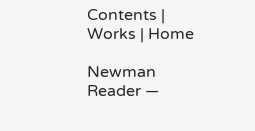Contents | Works | Home

Newman Reader —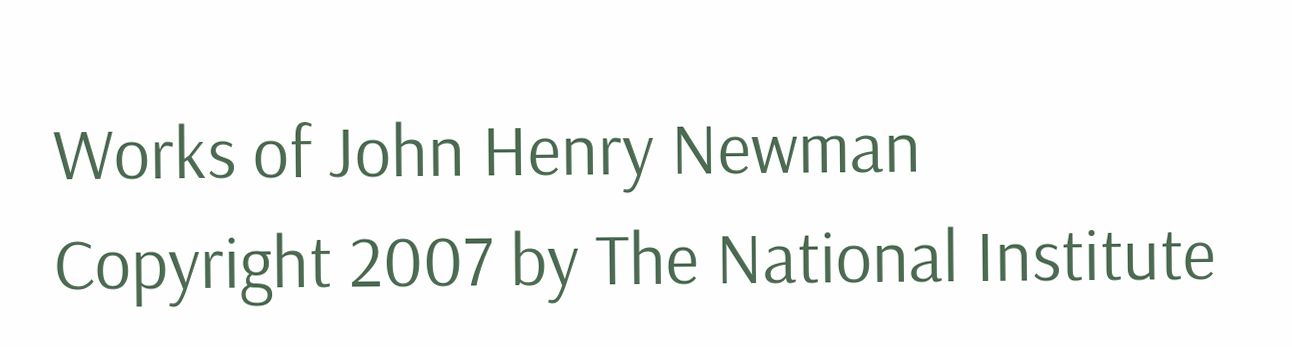Works of John Henry Newman
Copyright 2007 by The National Institute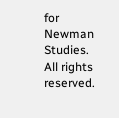for Newman Studies. All rights reserved.